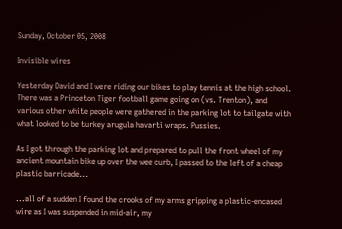Sunday, October 05, 2008

Invisible wires

Yesterday David and I were riding our bikes to play tennis at the high school. There was a Princeton Tiger football game going on (vs. Trenton), and various other white people were gathered in the parking lot to tailgate with what looked to be turkey arugula havarti wraps. Pussies.

As I got through the parking lot and prepared to pull the front wheel of my ancient mountain bike up over the wee curb, I passed to the left of a cheap plastic barricade...

...all of a sudden I found the crooks of my arms gripping a plastic-encased wire as I was suspended in mid-air, my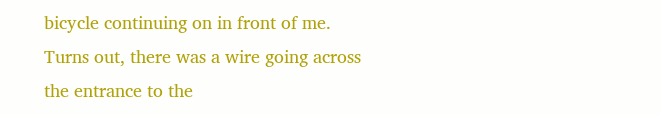bicycle continuing on in front of me. Turns out, there was a wire going across the entrance to the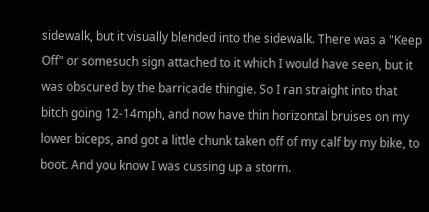sidewalk, but it visually blended into the sidewalk. There was a "Keep Off" or somesuch sign attached to it which I would have seen, but it was obscured by the barricade thingie. So I ran straight into that bitch going 12-14mph, and now have thin horizontal bruises on my lower biceps, and got a little chunk taken off of my calf by my bike, to boot. And you know I was cussing up a storm.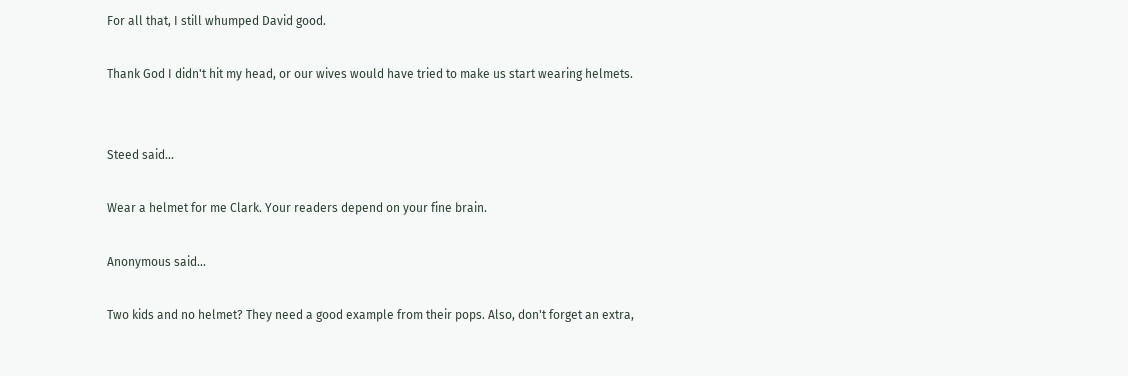For all that, I still whumped David good.

Thank God I didn't hit my head, or our wives would have tried to make us start wearing helmets.


Steed said...

Wear a helmet for me Clark. Your readers depend on your fine brain.

Anonymous said...

Two kids and no helmet? They need a good example from their pops. Also, don't forget an extra,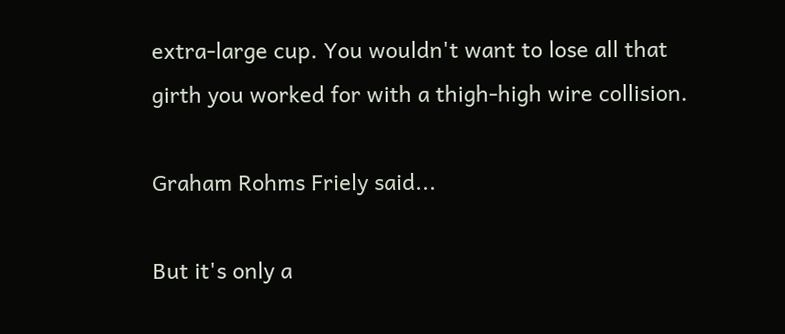extra-large cup. You wouldn't want to lose all that girth you worked for with a thigh-high wire collision.

Graham Rohms Friely said...

But it's only a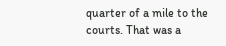quarter of a mile to the courts. That was a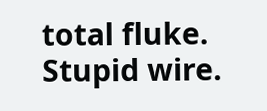total fluke. Stupid wire.